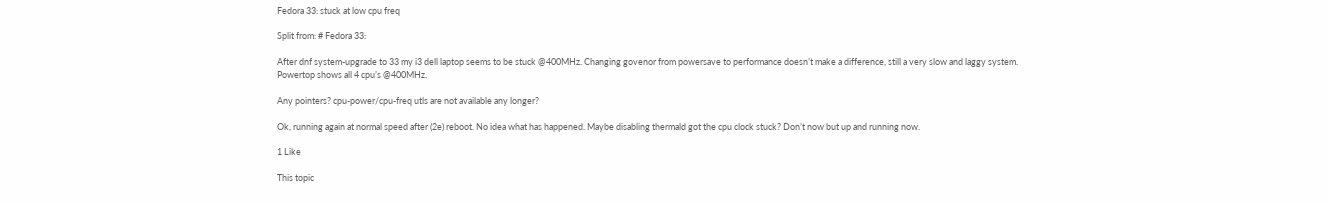Fedora 33: stuck at low cpu freq

Split from: # Fedora 33:

After dnf system-upgrade to 33 my i3 dell laptop seems to be stuck @400MHz. Changing govenor from powersave to performance doesn’t make a difference, still a very slow and laggy system.
Powertop shows all 4 cpu’s @400MHz.

Any pointers? cpu-power/cpu-freq utls are not available any longer?

Ok, running again at normal speed after (2e) reboot. No idea what has happened. Maybe disabling thermald got the cpu clock stuck? Don’t now but up and running now.

1 Like

This topic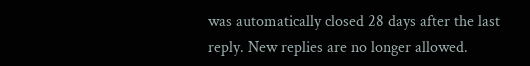was automatically closed 28 days after the last reply. New replies are no longer allowed.